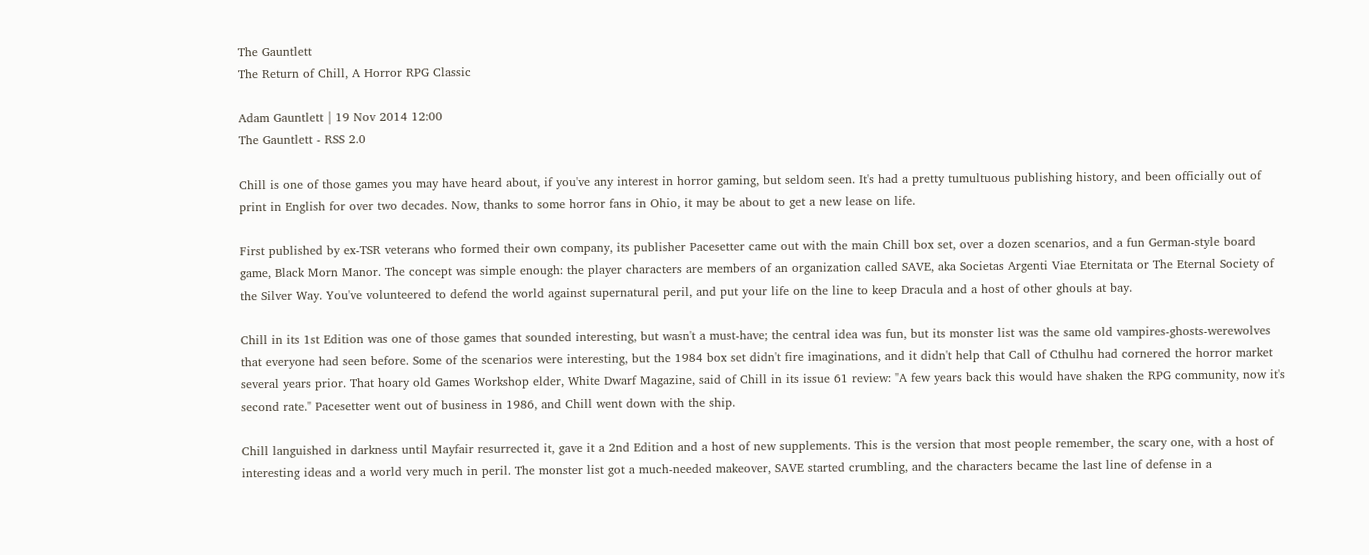The Gauntlett
The Return of Chill, A Horror RPG Classic

Adam Gauntlett | 19 Nov 2014 12:00
The Gauntlett - RSS 2.0

Chill is one of those games you may have heard about, if you've any interest in horror gaming, but seldom seen. It's had a pretty tumultuous publishing history, and been officially out of print in English for over two decades. Now, thanks to some horror fans in Ohio, it may be about to get a new lease on life.

First published by ex-TSR veterans who formed their own company, its publisher Pacesetter came out with the main Chill box set, over a dozen scenarios, and a fun German-style board game, Black Morn Manor. The concept was simple enough: the player characters are members of an organization called SAVE, aka Societas Argenti Viae Eternitata or The Eternal Society of the Silver Way. You've volunteered to defend the world against supernatural peril, and put your life on the line to keep Dracula and a host of other ghouls at bay.

Chill in its 1st Edition was one of those games that sounded interesting, but wasn't a must-have; the central idea was fun, but its monster list was the same old vampires-ghosts-werewolves that everyone had seen before. Some of the scenarios were interesting, but the 1984 box set didn't fire imaginations, and it didn't help that Call of Cthulhu had cornered the horror market several years prior. That hoary old Games Workshop elder, White Dwarf Magazine, said of Chill in its issue 61 review: "A few years back this would have shaken the RPG community, now it's second rate." Pacesetter went out of business in 1986, and Chill went down with the ship.

Chill languished in darkness until Mayfair resurrected it, gave it a 2nd Edition and a host of new supplements. This is the version that most people remember, the scary one, with a host of interesting ideas and a world very much in peril. The monster list got a much-needed makeover, SAVE started crumbling, and the characters became the last line of defense in a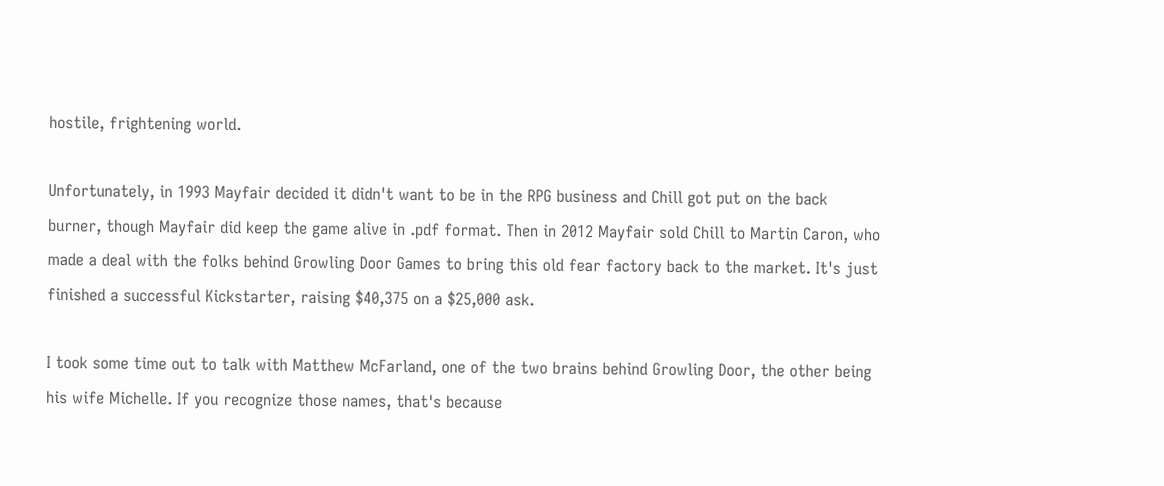hostile, frightening world.

Unfortunately, in 1993 Mayfair decided it didn't want to be in the RPG business and Chill got put on the back burner, though Mayfair did keep the game alive in .pdf format. Then in 2012 Mayfair sold Chill to Martin Caron, who made a deal with the folks behind Growling Door Games to bring this old fear factory back to the market. It's just finished a successful Kickstarter, raising $40,375 on a $25,000 ask.

I took some time out to talk with Matthew McFarland, one of the two brains behind Growling Door, the other being his wife Michelle. If you recognize those names, that's because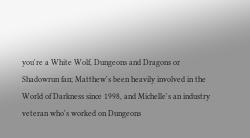you're a White Wolf, Dungeons and Dragons or Shadowrun fan; Matthew's been heavily involved in the World of Darkness since 1998, and Michelle's an industry veteran who's worked on Dungeons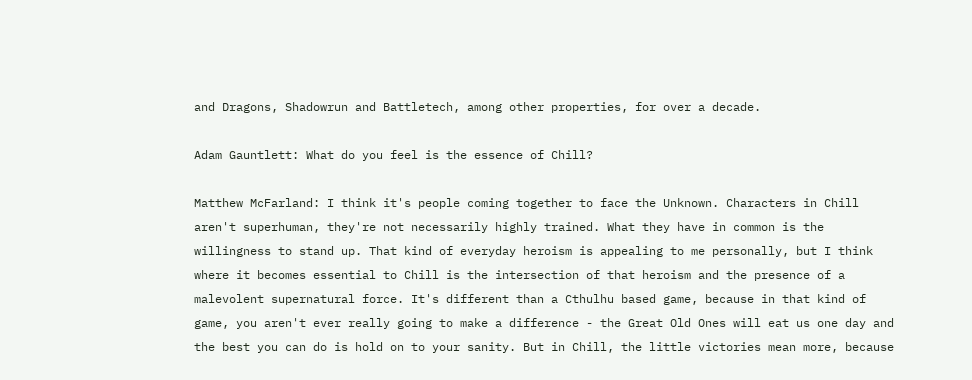and Dragons, Shadowrun and Battletech, among other properties, for over a decade.

Adam Gauntlett: What do you feel is the essence of Chill?

Matthew McFarland: I think it's people coming together to face the Unknown. Characters in Chill aren't superhuman, they're not necessarily highly trained. What they have in common is the willingness to stand up. That kind of everyday heroism is appealing to me personally, but I think where it becomes essential to Chill is the intersection of that heroism and the presence of a malevolent supernatural force. It's different than a Cthulhu based game, because in that kind of game, you aren't ever really going to make a difference - the Great Old Ones will eat us one day and the best you can do is hold on to your sanity. But in Chill, the little victories mean more, because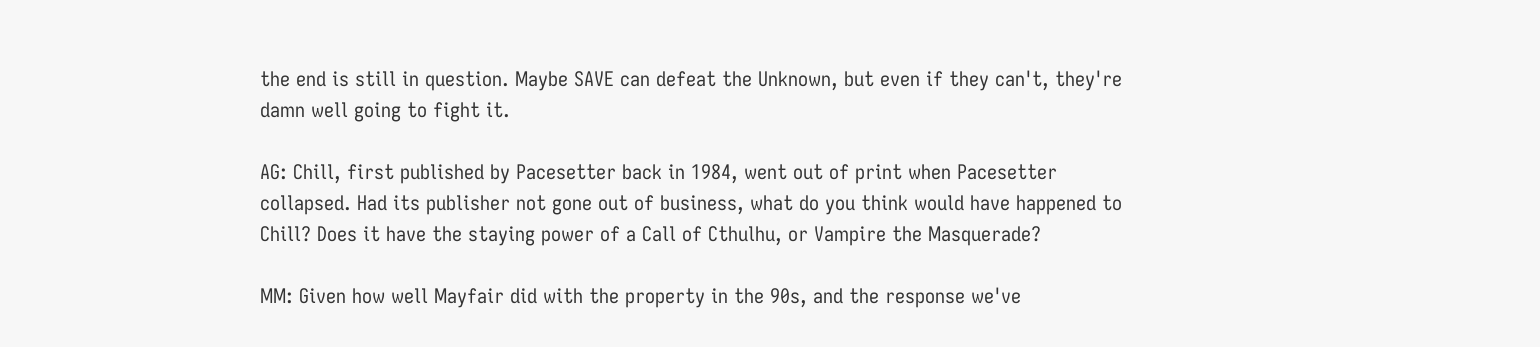the end is still in question. Maybe SAVE can defeat the Unknown, but even if they can't, they're damn well going to fight it.

AG: Chill, first published by Pacesetter back in 1984, went out of print when Pacesetter collapsed. Had its publisher not gone out of business, what do you think would have happened to Chill? Does it have the staying power of a Call of Cthulhu, or Vampire the Masquerade?

MM: Given how well Mayfair did with the property in the 90s, and the response we've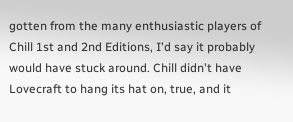gotten from the many enthusiastic players of Chill 1st and 2nd Editions, I'd say it probably would have stuck around. Chill didn't have Lovecraft to hang its hat on, true, and it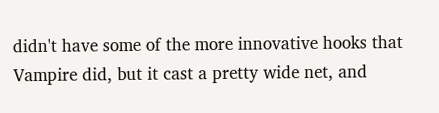didn't have some of the more innovative hooks that Vampire did, but it cast a pretty wide net, and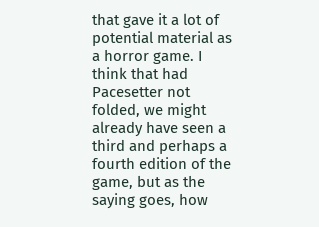that gave it a lot of potential material as a horror game. I think that had Pacesetter not folded, we might already have seen a third and perhaps a fourth edition of the game, but as the saying goes, how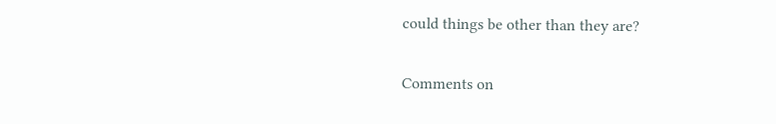could things be other than they are?

Comments on